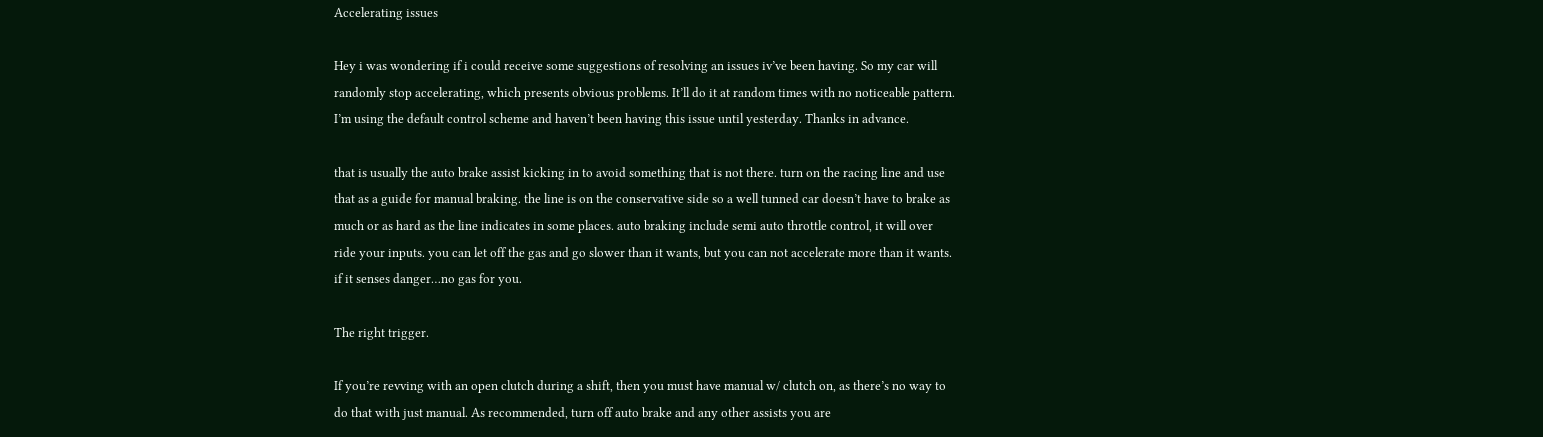Accelerating issues

Hey i was wondering if i could receive some suggestions of resolving an issues iv’ve been having. So my car will randomly stop accelerating, which presents obvious problems. It’ll do it at random times with no noticeable pattern. I’m using the default control scheme and haven’t been having this issue until yesterday. Thanks in advance.

that is usually the auto brake assist kicking in to avoid something that is not there. turn on the racing line and use that as a guide for manual braking. the line is on the conservative side so a well tunned car doesn’t have to brake as much or as hard as the line indicates in some places. auto braking include semi auto throttle control, it will over ride your inputs. you can let off the gas and go slower than it wants, but you can not accelerate more than it wants. if it senses danger…no gas for you.

The right trigger.

If you’re revving with an open clutch during a shift, then you must have manual w/ clutch on, as there’s no way to do that with just manual. As recommended, turn off auto brake and any other assists you are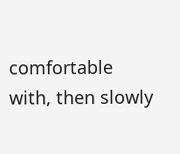comfortable with, then slowly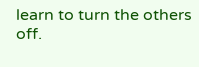learn to turn the others off.